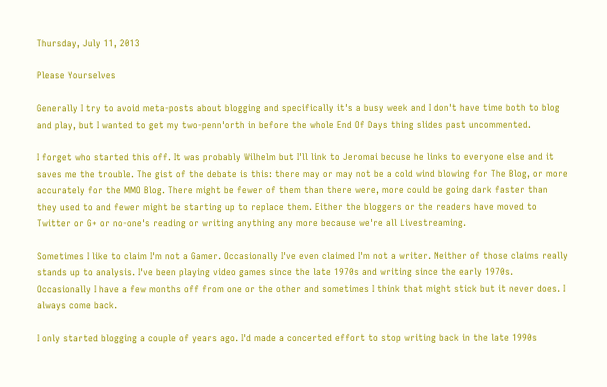Thursday, July 11, 2013

Please Yourselves

Generally I try to avoid meta-posts about blogging and specifically it's a busy week and I don't have time both to blog and play, but I wanted to get my two-penn'orth in before the whole End Of Days thing slides past uncommented.

I forget who started this off. It was probably Wilhelm but I'll link to Jeromai becuse he links to everyone else and it saves me the trouble. The gist of the debate is this: there may or may not be a cold wind blowing for The Blog, or more accurately for the MMO Blog. There might be fewer of them than there were, more could be going dark faster than they used to and fewer might be starting up to replace them. Either the bloggers or the readers have moved to Twitter or G+ or no-one's reading or writing anything any more because we're all Livestreaming.

Sometimes I like to claim I'm not a Gamer. Occasionally I've even claimed I'm not a writer. Neither of those claims really stands up to analysis. I've been playing video games since the late 1970s and writing since the early 1970s. Occasionally I have a few months off from one or the other and sometimes I think that might stick but it never does. I always come back.

I only started blogging a couple of years ago. I'd made a concerted effort to stop writing back in the late 1990s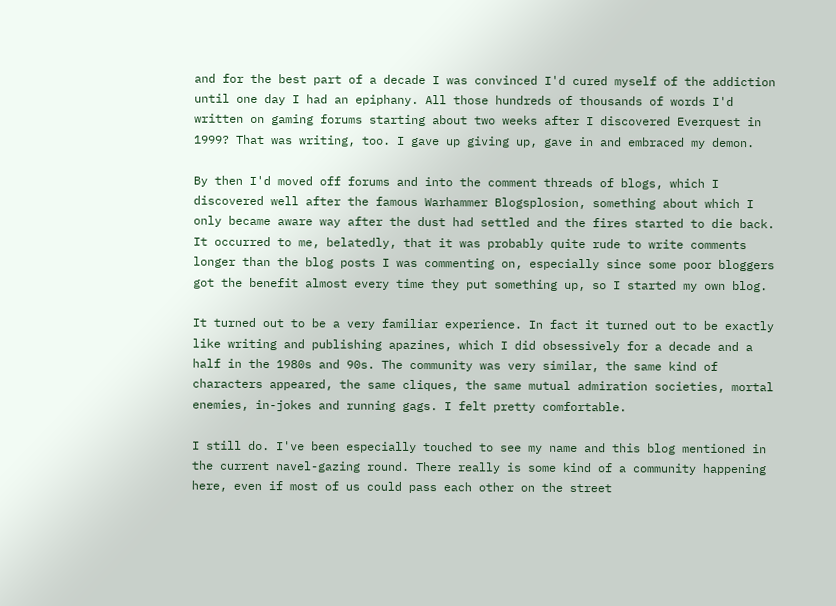and for the best part of a decade I was convinced I'd cured myself of the addiction until one day I had an epiphany. All those hundreds of thousands of words I'd written on gaming forums starting about two weeks after I discovered Everquest in 1999? That was writing, too. I gave up giving up, gave in and embraced my demon.

By then I'd moved off forums and into the comment threads of blogs, which I discovered well after the famous Warhammer Blogsplosion, something about which I only became aware way after the dust had settled and the fires started to die back. It occurred to me, belatedly, that it was probably quite rude to write comments longer than the blog posts I was commenting on, especially since some poor bloggers got the benefit almost every time they put something up, so I started my own blog.

It turned out to be a very familiar experience. In fact it turned out to be exactly like writing and publishing apazines, which I did obsessively for a decade and a half in the 1980s and 90s. The community was very similar, the same kind of characters appeared, the same cliques, the same mutual admiration societies, mortal enemies, in-jokes and running gags. I felt pretty comfortable.

I still do. I've been especially touched to see my name and this blog mentioned in the current navel-gazing round. There really is some kind of a community happening here, even if most of us could pass each other on the street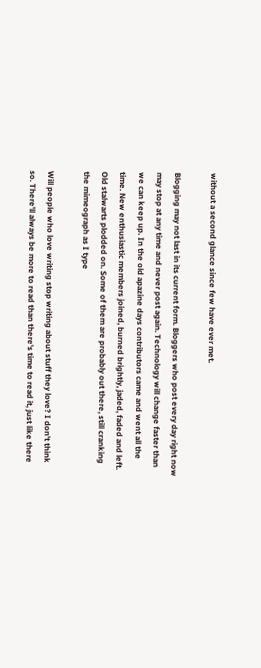without a second glance since few have ever met.

Blogging may not last in its current form. Bloggers who post every day right now may stop at any time and never post again. Technology will change faster than we can keep up. In the old apazine days contributors came and went all the time. New enthusiastic members joined, burned brightly, jaded, faded and left. Old stalwarts plodded on. Some of them are probably out there, still cranking the mimeograph as I type

Will people who love writing stop writing about stuff they love? I don't think so. There'll always be more to read than there's time to read it, just like there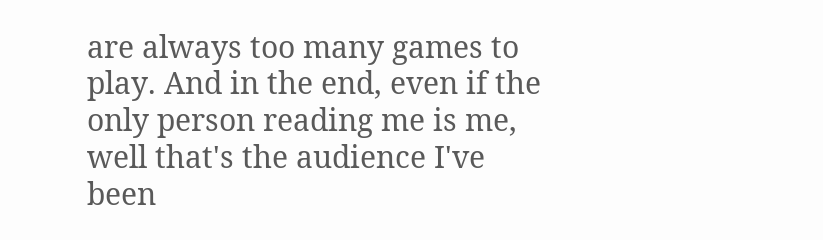are always too many games to play. And in the end, even if the only person reading me is me, well that's the audience I've been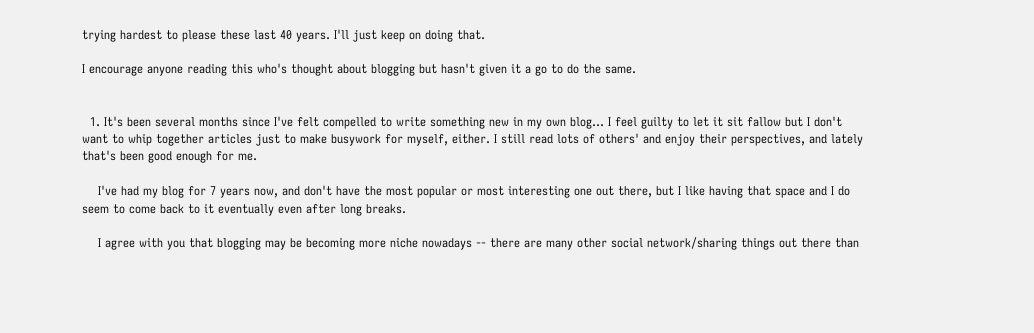trying hardest to please these last 40 years. I'll just keep on doing that.

I encourage anyone reading this who's thought about blogging but hasn't given it a go to do the same.


  1. It's been several months since I've felt compelled to write something new in my own blog... I feel guilty to let it sit fallow but I don't want to whip together articles just to make busywork for myself, either. I still read lots of others' and enjoy their perspectives, and lately that's been good enough for me.

    I've had my blog for 7 years now, and don't have the most popular or most interesting one out there, but I like having that space and I do seem to come back to it eventually even after long breaks.

    I agree with you that blogging may be becoming more niche nowadays -- there are many other social network/sharing things out there than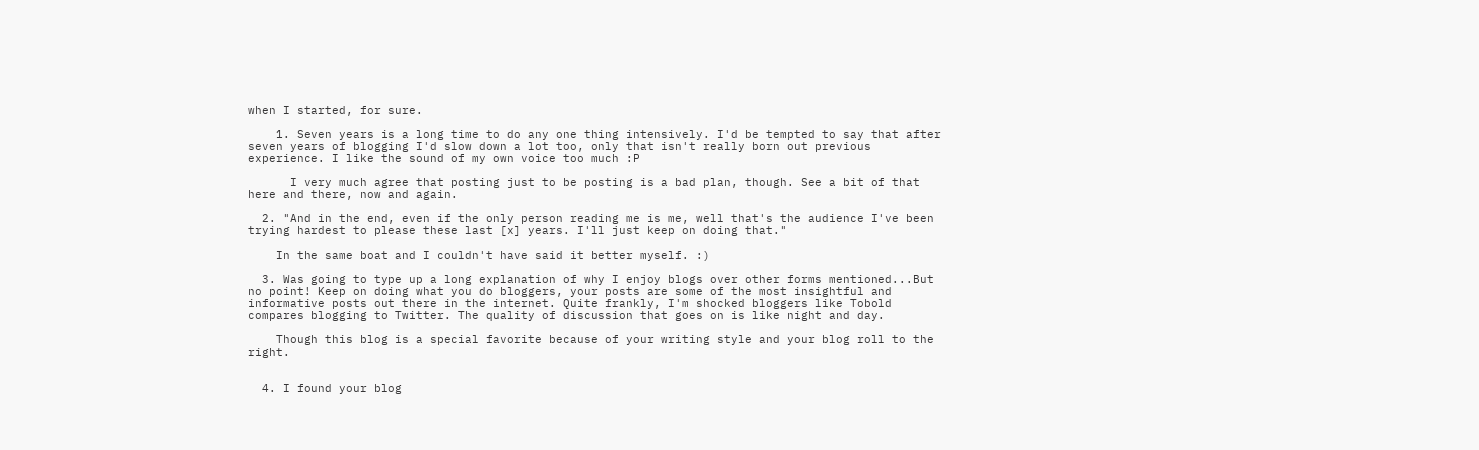when I started, for sure.

    1. Seven years is a long time to do any one thing intensively. I'd be tempted to say that after seven years of blogging I'd slow down a lot too, only that isn't really born out previous experience. I like the sound of my own voice too much :P

      I very much agree that posting just to be posting is a bad plan, though. See a bit of that here and there, now and again.

  2. "And in the end, even if the only person reading me is me, well that's the audience I've been trying hardest to please these last [x] years. I'll just keep on doing that."

    In the same boat and I couldn't have said it better myself. :)

  3. Was going to type up a long explanation of why I enjoy blogs over other forms mentioned...But no point! Keep on doing what you do bloggers, your posts are some of the most insightful and informative posts out there in the internet. Quite frankly, I'm shocked bloggers like Tobold compares blogging to Twitter. The quality of discussion that goes on is like night and day.

    Though this blog is a special favorite because of your writing style and your blog roll to the right.


  4. I found your blog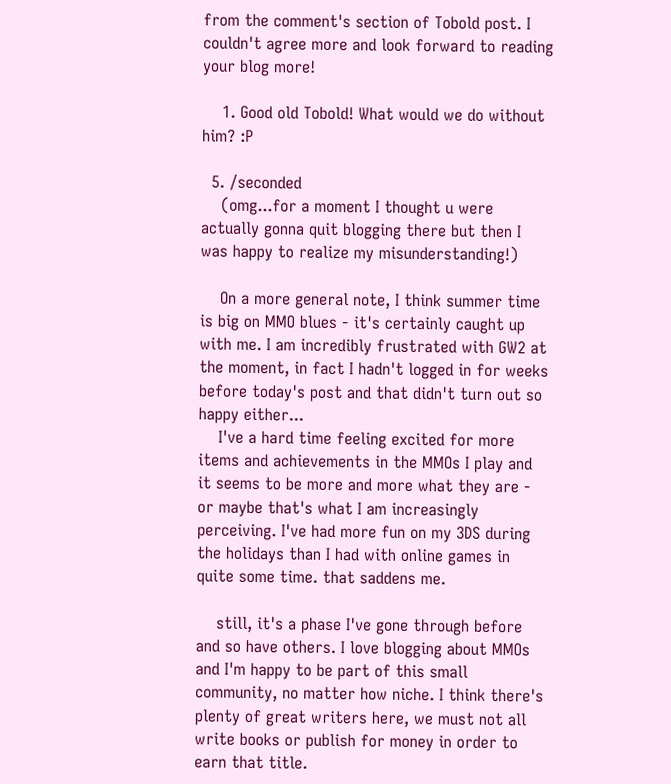from the comment's section of Tobold post. I couldn't agree more and look forward to reading your blog more!

    1. Good old Tobold! What would we do without him? :P

  5. /seconded
    (omg...for a moment I thought u were actually gonna quit blogging there but then I was happy to realize my misunderstanding!)

    On a more general note, I think summer time is big on MMO blues - it's certainly caught up with me. I am incredibly frustrated with GW2 at the moment, in fact I hadn't logged in for weeks before today's post and that didn't turn out so happy either...
    I've a hard time feeling excited for more items and achievements in the MMOs I play and it seems to be more and more what they are - or maybe that's what I am increasingly perceiving. I've had more fun on my 3DS during the holidays than I had with online games in quite some time. that saddens me.

    still, it's a phase I've gone through before and so have others. I love blogging about MMOs and I'm happy to be part of this small community, no matter how niche. I think there's plenty of great writers here, we must not all write books or publish for money in order to earn that title.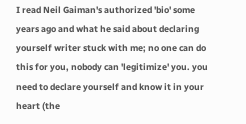I read Neil Gaiman's authorized 'bio' some years ago and what he said about declaring yourself writer stuck with me; no one can do this for you, nobody can 'legitimize' you. you need to declare yourself and know it in your heart (the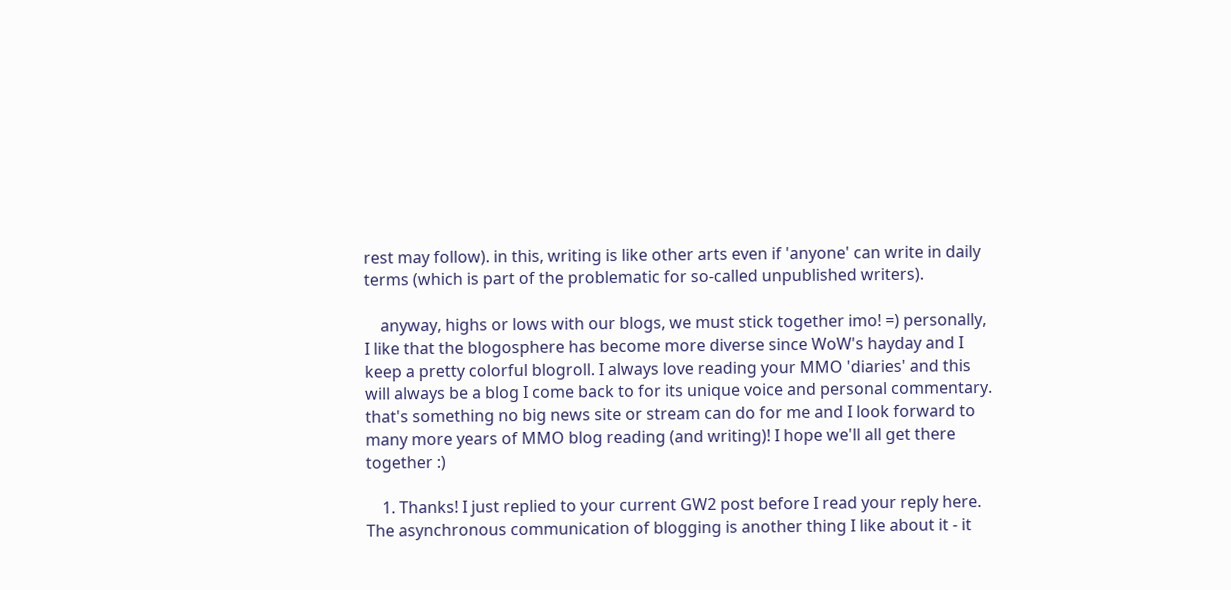rest may follow). in this, writing is like other arts even if 'anyone' can write in daily terms (which is part of the problematic for so-called unpublished writers).

    anyway, highs or lows with our blogs, we must stick together imo! =) personally, I like that the blogosphere has become more diverse since WoW's hayday and I keep a pretty colorful blogroll. I always love reading your MMO 'diaries' and this will always be a blog I come back to for its unique voice and personal commentary. that's something no big news site or stream can do for me and I look forward to many more years of MMO blog reading (and writing)! I hope we'll all get there together :)

    1. Thanks! I just replied to your current GW2 post before I read your reply here. The asynchronous communication of blogging is another thing I like about it - it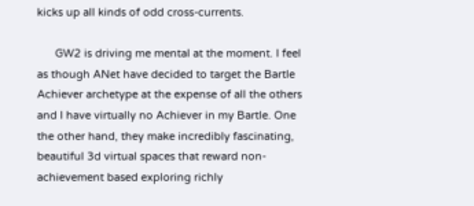kicks up all kinds of odd cross-currents.

      GW2 is driving me mental at the moment. I feel as though ANet have decided to target the Bartle Achiever archetype at the expense of all the others and I have virtually no Achiever in my Bartle. One the other hand, they make incredibly fascinating, beautiful 3d virtual spaces that reward non-achievement based exploring richly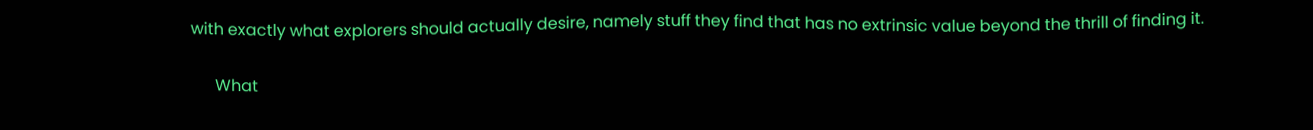with exactly what explorers should actually desire, namely stuff they find that has no extrinsic value beyond the thrill of finding it.

      What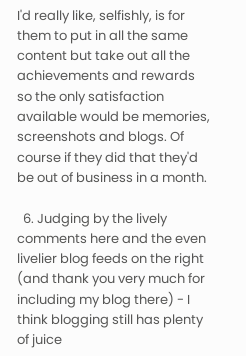I'd really like, selfishly, is for them to put in all the same content but take out all the achievements and rewards so the only satisfaction available would be memories, screenshots and blogs. Of course if they did that they'd be out of business in a month.

  6. Judging by the lively comments here and the even livelier blog feeds on the right (and thank you very much for including my blog there) - I think blogging still has plenty of juice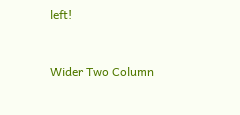left!


Wider Two Column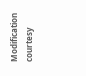Modification courtesy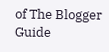of The Blogger Guide